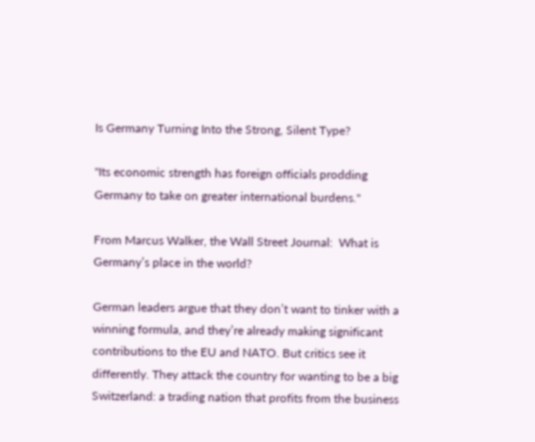Is Germany Turning Into the Strong, Silent Type?

"Its economic strength has foreign officials prodding Germany to take on greater international burdens."

From Marcus Walker, the Wall Street Journal:  What is Germany’s place in the world?

German leaders argue that they don’t want to tinker with a winning formula, and they’re already making significant contributions to the EU and NATO. But critics see it differently. They attack the country for wanting to be a big Switzerland: a trading nation that profits from the business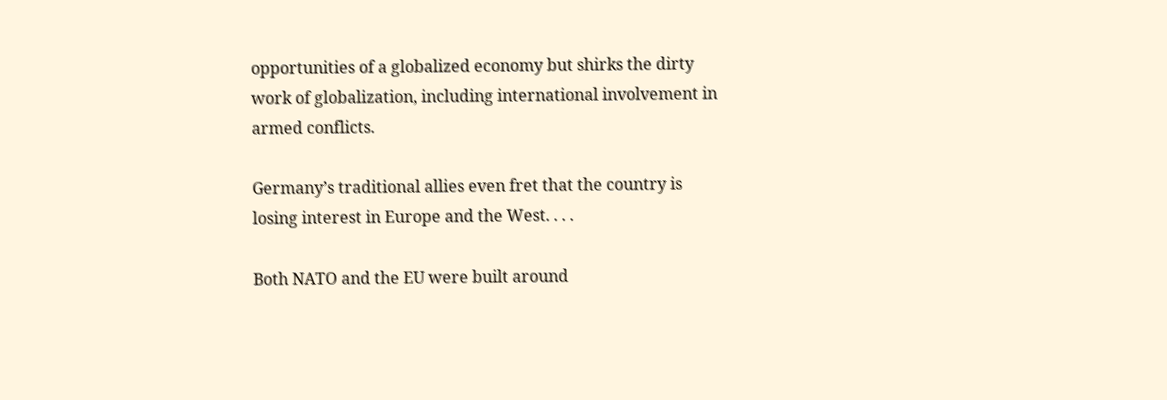opportunities of a globalized economy but shirks the dirty work of globalization, including international involvement in armed conflicts.

Germany’s traditional allies even fret that the country is losing interest in Europe and the West. . . .

Both NATO and the EU were built around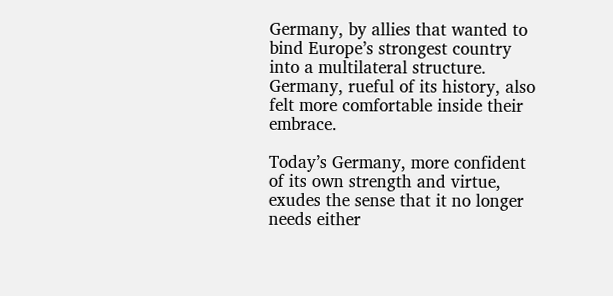Germany, by allies that wanted to bind Europe’s strongest country into a multilateral structure. Germany, rueful of its history, also felt more comfortable inside their embrace.

Today’s Germany, more confident of its own strength and virtue, exudes the sense that it no longer needs either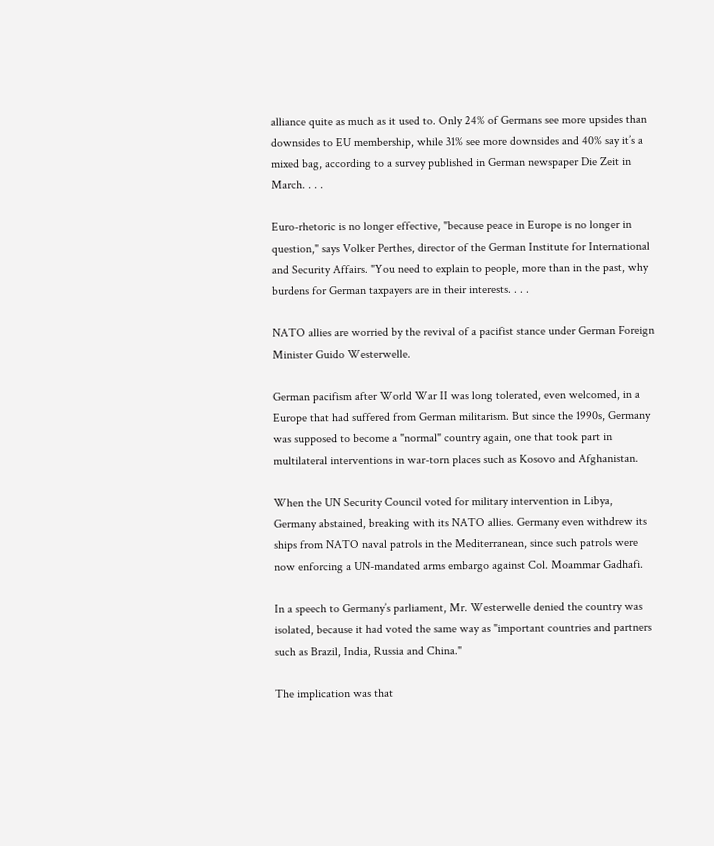alliance quite as much as it used to. Only 24% of Germans see more upsides than downsides to EU membership, while 31% see more downsides and 40% say it’s a mixed bag, according to a survey published in German newspaper Die Zeit in March. . . .

Euro-rhetoric is no longer effective, "because peace in Europe is no longer in question," says Volker Perthes, director of the German Institute for International and Security Affairs. "You need to explain to people, more than in the past, why burdens for German taxpayers are in their interests. . . .

NATO allies are worried by the revival of a pacifist stance under German Foreign Minister Guido Westerwelle.

German pacifism after World War II was long tolerated, even welcomed, in a Europe that had suffered from German militarism. But since the 1990s, Germany was supposed to become a "normal" country again, one that took part in multilateral interventions in war-torn places such as Kosovo and Afghanistan.

When the UN Security Council voted for military intervention in Libya, Germany abstained, breaking with its NATO allies. Germany even withdrew its ships from NATO naval patrols in the Mediterranean, since such patrols were now enforcing a UN-mandated arms embargo against Col. Moammar Gadhafi.

In a speech to Germany’s parliament, Mr. Westerwelle denied the country was isolated, because it had voted the same way as "important countries and partners such as Brazil, India, Russia and China."

The implication was that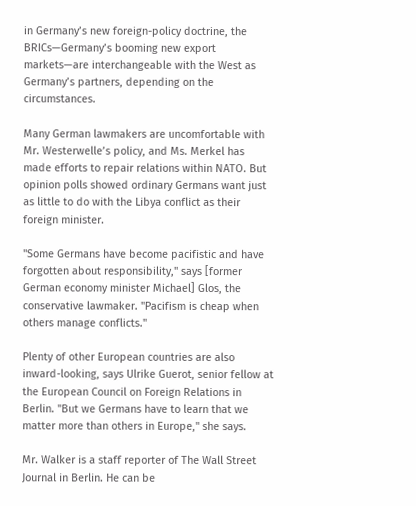in Germany’s new foreign-policy doctrine, the BRICs—Germany’s booming new export markets—are interchangeable with the West as Germany’s partners, depending on the circumstances.

Many German lawmakers are uncomfortable with Mr. Westerwelle’s policy, and Ms. Merkel has made efforts to repair relations within NATO. But opinion polls showed ordinary Germans want just as little to do with the Libya conflict as their foreign minister.

"Some Germans have become pacifistic and have forgotten about responsibility," says [former German economy minister Michael] Glos, the conservative lawmaker. "Pacifism is cheap when others manage conflicts."

Plenty of other European countries are also inward-looking, says Ulrike Guerot, senior fellow at the European Council on Foreign Relations in Berlin. "But we Germans have to learn that we matter more than others in Europe," she says.

Mr. Walker is a staff reporter of The Wall Street Journal in Berlin. He can be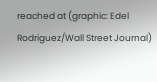reached at (graphic: Edel Rodriguez/Wall Street Journal)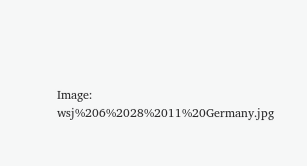Image: wsj%206%2028%2011%20Germany.jpg